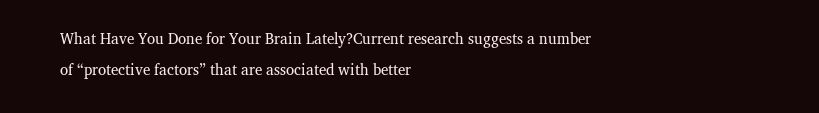What Have You Done for Your Brain Lately?Current research suggests a number of “protective factors” that are associated with better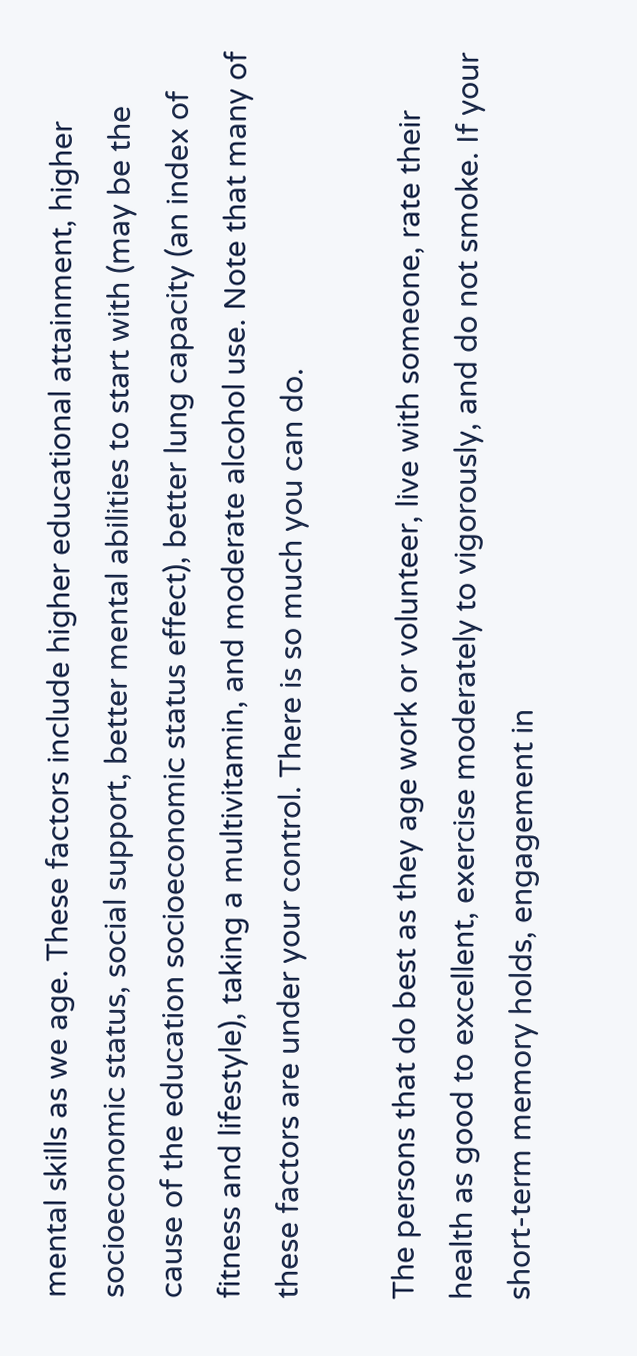mental skills as we age. These factors include higher educational attainment, higher socioeconomic status, social support, better mental abilities to start with (may be the cause of the education socioeconomic status effect), better lung capacity (an index of fitness and lifestyle), taking a multivitamin, and moderate alcohol use. Note that many of these factors are under your control. There is so much you can do.

The persons that do best as they age work or volunteer, live with someone, rate their health as good to excellent, exercise moderately to vigorously, and do not smoke. If your short-term memory holds, engagement in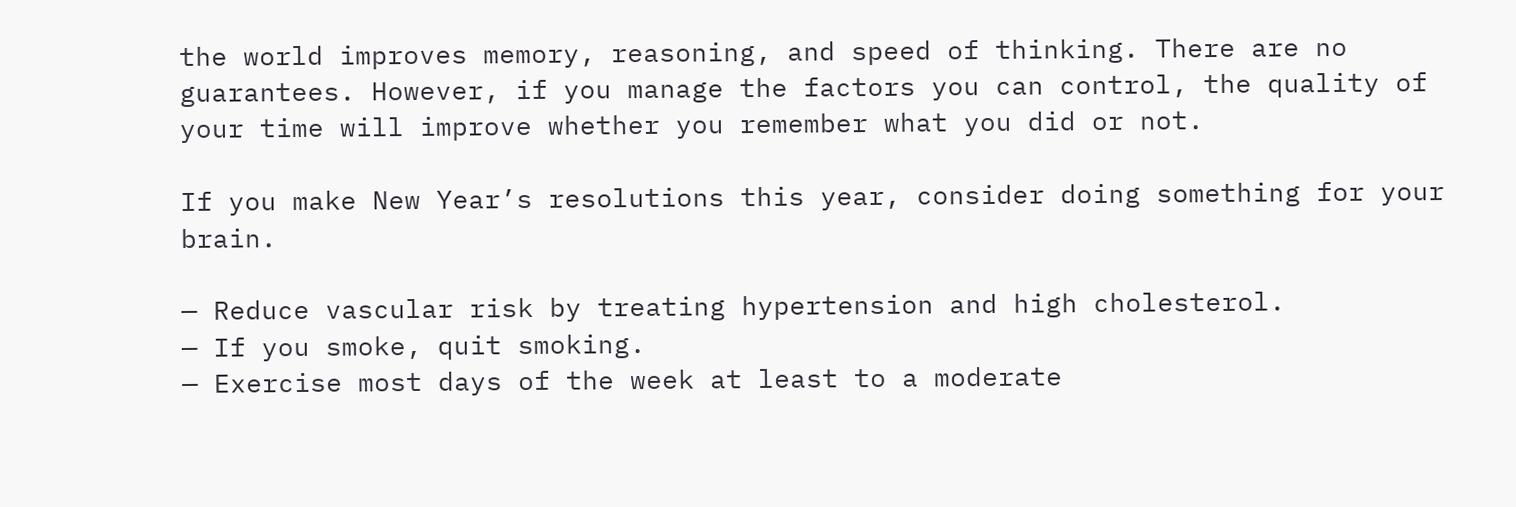the world improves memory, reasoning, and speed of thinking. There are no guarantees. However, if you manage the factors you can control, the quality of your time will improve whether you remember what you did or not.

If you make New Year’s resolutions this year, consider doing something for your brain.

— Reduce vascular risk by treating hypertension and high cholesterol.
— If you smoke, quit smoking.
— Exercise most days of the week at least to a moderate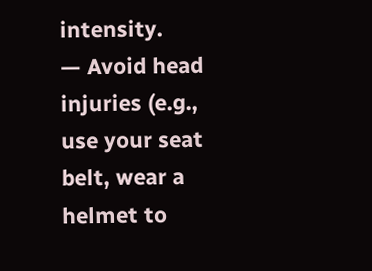intensity.
— Avoid head injuries (e.g., use your seat belt, wear a helmet to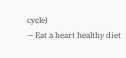cycle)
— Eat a heart healthy diet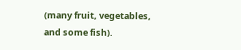(many fruit, vegetables, and some fish).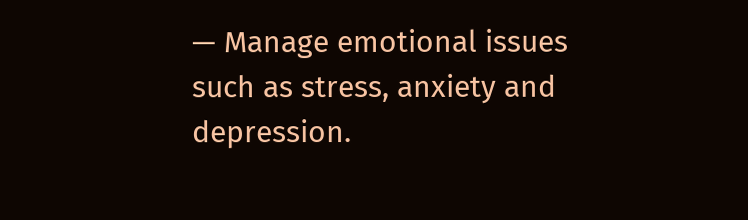— Manage emotional issues such as stress, anxiety and depression.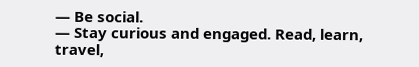— Be social.
— Stay curious and engaged. Read, learn, travel,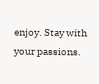enjoy. Stay with your passions.